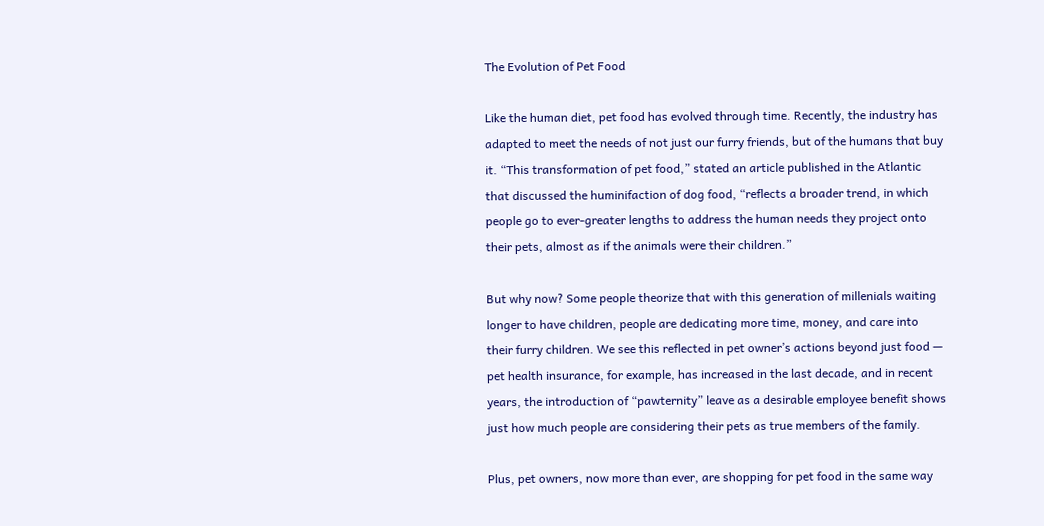The Evolution of Pet Food

Like the human diet, pet food has evolved through time. Recently, the industry has adapted to meet the needs of not just our furry friends, but of the humans that buy it. “This transformation of pet food,” stated an article published in the Atlantic that discussed the huminifaction of dog food, “reflects a broader trend, in which people go to ever-greater lengths to address the human needs they project onto their pets, almost as if the animals were their children.”

But why now? Some people theorize that with this generation of millenials waiting longer to have children, people are dedicating more time, money, and care into their furry children. We see this reflected in pet owner’s actions beyond just food — pet health insurance, for example, has increased in the last decade, and in recent years, the introduction of “pawternity” leave as a desirable employee benefit shows just how much people are considering their pets as true members of the family.

Plus, pet owners, now more than ever, are shopping for pet food in the same way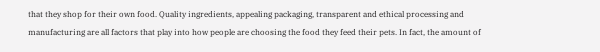that they shop for their own food. Quality ingredients, appealing packaging, transparent and ethical processing and manufacturing are all factors that play into how people are choosing the food they feed their pets. In fact, the amount of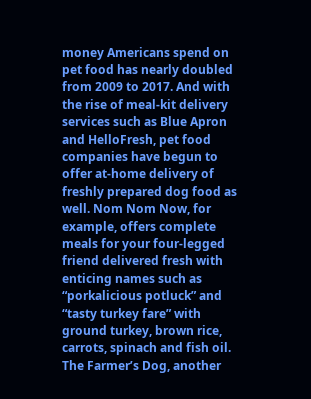money Americans spend on pet food has nearly doubled from 2009 to 2017. And with the rise of meal-kit delivery services such as Blue Apron and HelloFresh, pet food companies have begun to offer at-home delivery of freshly prepared dog food as well. Nom Nom Now, for example, offers complete meals for your four-legged friend delivered fresh with enticing names such as “porkalicious potluck” and “tasty turkey fare” with ground turkey, brown rice, carrots, spinach and fish oil. The Farmer’s Dog, another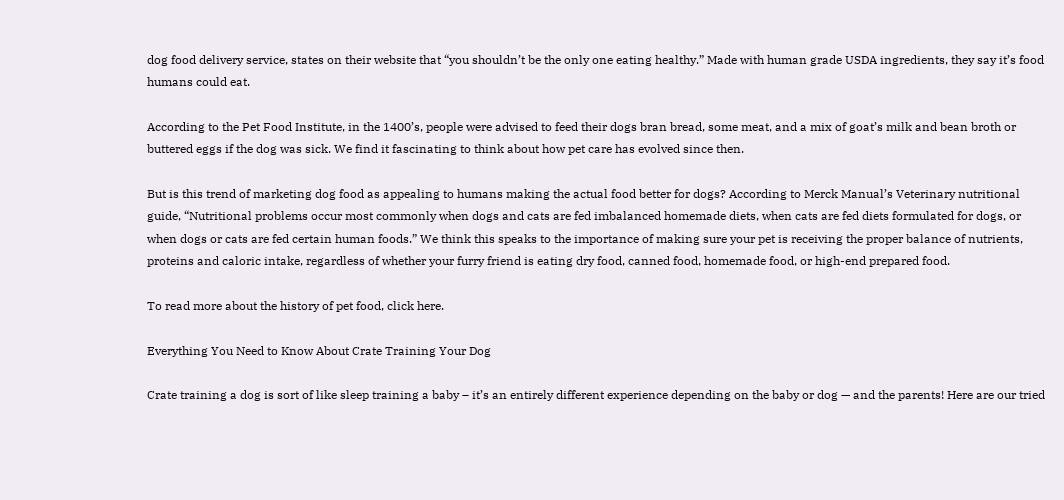dog food delivery service, states on their website that “you shouldn’t be the only one eating healthy.” Made with human grade USDA ingredients, they say it’s food humans could eat.

According to the Pet Food Institute, in the 1400’s, people were advised to feed their dogs bran bread, some meat, and a mix of goat’s milk and bean broth or buttered eggs if the dog was sick. We find it fascinating to think about how pet care has evolved since then.

But is this trend of marketing dog food as appealing to humans making the actual food better for dogs? According to Merck Manual’s Veterinary nutritional guide, “Nutritional problems occur most commonly when dogs and cats are fed imbalanced homemade diets, when cats are fed diets formulated for dogs, or when dogs or cats are fed certain human foods.” We think this speaks to the importance of making sure your pet is receiving the proper balance of nutrients, proteins and caloric intake, regardless of whether your furry friend is eating dry food, canned food, homemade food, or high-end prepared food.

To read more about the history of pet food, click here.

Everything You Need to Know About Crate Training Your Dog

Crate training a dog is sort of like sleep training a baby – it’s an entirely different experience depending on the baby or dog — and the parents! Here are our tried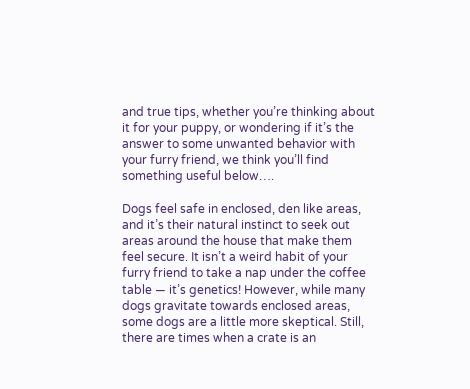and true tips, whether you’re thinking about it for your puppy, or wondering if it’s the answer to some unwanted behavior with your furry friend, we think you’ll find something useful below….

Dogs feel safe in enclosed, den like areas, and it’s their natural instinct to seek out areas around the house that make them feel secure. It isn’t a weird habit of your furry friend to take a nap under the coffee table — it’s genetics! However, while many dogs gravitate towards enclosed areas, some dogs are a little more skeptical. Still, there are times when a crate is an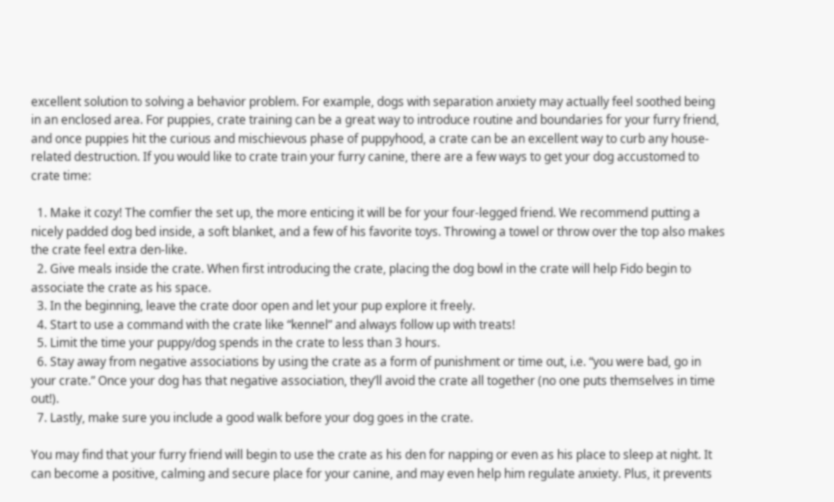excellent solution to solving a behavior problem. For example, dogs with separation anxiety may actually feel soothed being in an enclosed area. For puppies, crate training can be a great way to introduce routine and boundaries for your furry friend, and once puppies hit the curious and mischievous phase of puppyhood, a crate can be an excellent way to curb any house-related destruction. If you would like to crate train your furry canine, there are a few ways to get your dog accustomed to crate time:

  1. Make it cozy! The comfier the set up, the more enticing it will be for your four-legged friend. We recommend putting a nicely padded dog bed inside, a soft blanket, and a few of his favorite toys. Throwing a towel or throw over the top also makes the crate feel extra den-like.
  2. Give meals inside the crate. When first introducing the crate, placing the dog bowl in the crate will help Fido begin to associate the crate as his space.
  3. In the beginning, leave the crate door open and let your pup explore it freely.
  4. Start to use a command with the crate like “kennel” and always follow up with treats!
  5. Limit the time your puppy/dog spends in the crate to less than 3 hours.
  6. Stay away from negative associations by using the crate as a form of punishment or time out, i.e. “you were bad, go in your crate.” Once your dog has that negative association, they’ll avoid the crate all together (no one puts themselves in time out!).
  7. Lastly, make sure you include a good walk before your dog goes in the crate.

You may find that your furry friend will begin to use the crate as his den for napping or even as his place to sleep at night. It can become a positive, calming and secure place for your canine, and may even help him regulate anxiety. Plus, it prevents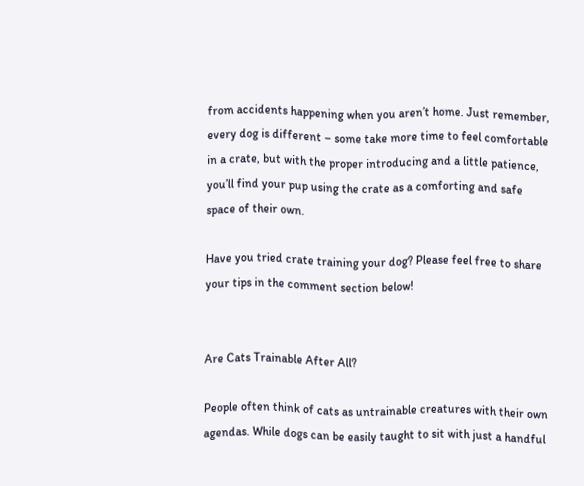from accidents happening when you aren’t home. Just remember, every dog is different – some take more time to feel comfortable in a crate, but with the proper introducing and a little patience, you’ll find your pup using the crate as a comforting and safe space of their own.

Have you tried crate training your dog? Please feel free to share your tips in the comment section below!


Are Cats Trainable After All?

People often think of cats as untrainable creatures with their own agendas. While dogs can be easily taught to sit with just a handful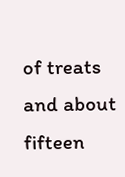of treats and about fifteen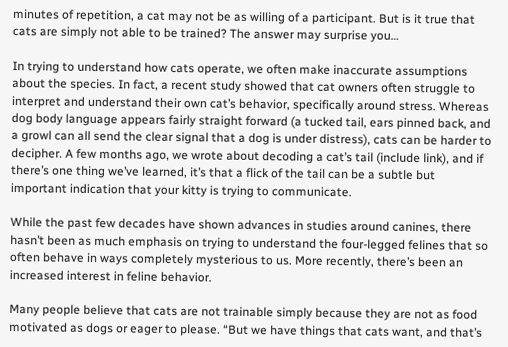minutes of repetition, a cat may not be as willing of a participant. But is it true that cats are simply not able to be trained? The answer may surprise you…

In trying to understand how cats operate, we often make inaccurate assumptions about the species. In fact, a recent study showed that cat owners often struggle to interpret and understand their own cat’s behavior, specifically around stress. Whereas dog body language appears fairly straight forward (a tucked tail, ears pinned back, and a growl can all send the clear signal that a dog is under distress), cats can be harder to decipher. A few months ago, we wrote about decoding a cat’s tail (include link), and if there’s one thing we’ve learned, it’s that a flick of the tail can be a subtle but important indication that your kitty is trying to communicate.

While the past few decades have shown advances in studies around canines, there hasn’t been as much emphasis on trying to understand the four-legged felines that so often behave in ways completely mysterious to us. More recently, there’s been an increased interest in feline behavior.

Many people believe that cats are not trainable simply because they are not as food motivated as dogs or eager to please. “But we have things that cats want, and that’s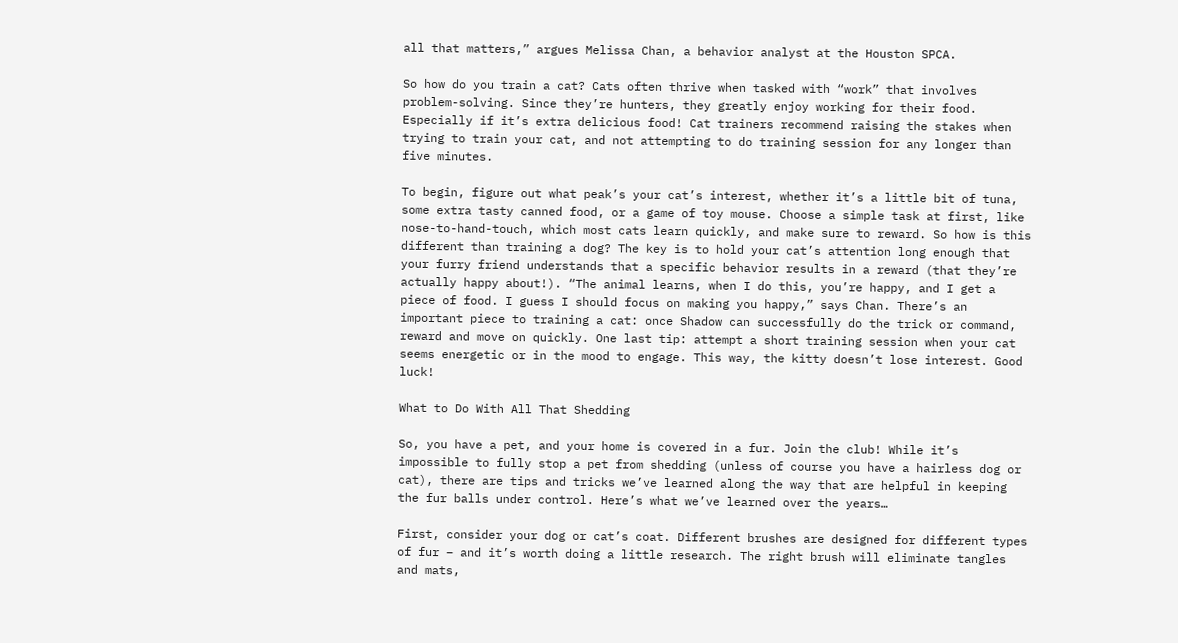all that matters,” argues Melissa Chan, a behavior analyst at the Houston SPCA.

So how do you train a cat? Cats often thrive when tasked with “work” that involves problem-solving. Since they’re hunters, they greatly enjoy working for their food. Especially if it’s extra delicious food! Cat trainers recommend raising the stakes when trying to train your cat, and not attempting to do training session for any longer than five minutes.

To begin, figure out what peak’s your cat’s interest, whether it’s a little bit of tuna, some extra tasty canned food, or a game of toy mouse. Choose a simple task at first, like nose-to-hand-touch, which most cats learn quickly, and make sure to reward. So how is this different than training a dog? The key is to hold your cat’s attention long enough that your furry friend understands that a specific behavior results in a reward (that they’re actually happy about!). “The animal learns, when I do this, you’re happy, and I get a piece of food. I guess I should focus on making you happy,” says Chan. There’s an important piece to training a cat: once Shadow can successfully do the trick or command, reward and move on quickly. One last tip: attempt a short training session when your cat seems energetic or in the mood to engage. This way, the kitty doesn’t lose interest. Good luck!

What to Do With All That Shedding

So, you have a pet, and your home is covered in a fur. Join the club! While it’s impossible to fully stop a pet from shedding (unless of course you have a hairless dog or cat), there are tips and tricks we’ve learned along the way that are helpful in keeping the fur balls under control. Here’s what we’ve learned over the years…

First, consider your dog or cat’s coat. Different brushes are designed for different types of fur – and it’s worth doing a little research. The right brush will eliminate tangles and mats,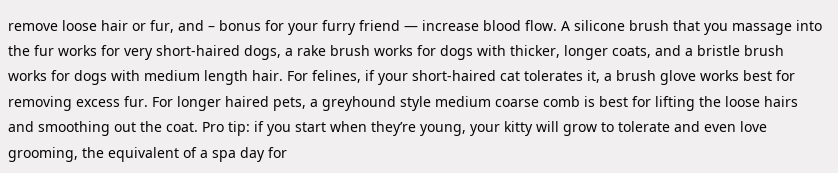remove loose hair or fur, and – bonus for your furry friend — increase blood flow. A silicone brush that you massage into the fur works for very short-haired dogs, a rake brush works for dogs with thicker, longer coats, and a bristle brush works for dogs with medium length hair. For felines, if your short-haired cat tolerates it, a brush glove works best for removing excess fur. For longer haired pets, a greyhound style medium coarse comb is best for lifting the loose hairs and smoothing out the coat. Pro tip: if you start when they’re young, your kitty will grow to tolerate and even love grooming, the equivalent of a spa day for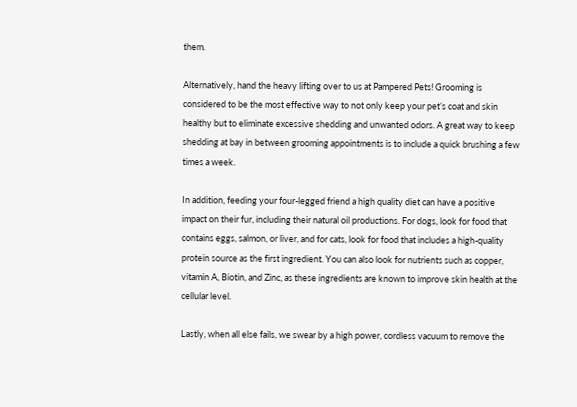them.

Alternatively, hand the heavy lifting over to us at Pampered Pets! Grooming is considered to be the most effective way to not only keep your pet’s coat and skin healthy but to eliminate excessive shedding and unwanted odors. A great way to keep shedding at bay in between grooming appointments is to include a quick brushing a few times a week.

In addition, feeding your four-legged friend a high quality diet can have a positive impact on their fur, including their natural oil productions. For dogs, look for food that contains eggs, salmon, or liver, and for cats, look for food that includes a high-quality protein source as the first ingredient. You can also look for nutrients such as copper, vitamin A, Biotin, and Zinc, as these ingredients are known to improve skin health at the cellular level.

Lastly, when all else fails, we swear by a high power, cordless vacuum to remove the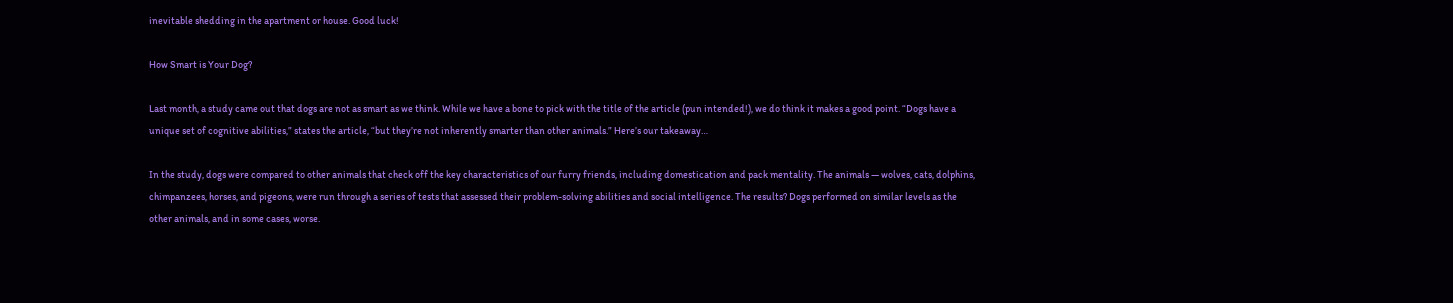inevitable shedding in the apartment or house. Good luck!

How Smart is Your Dog?

Last month, a study came out that dogs are not as smart as we think. While we have a bone to pick with the title of the article (pun intended!), we do think it makes a good point. “Dogs have a unique set of cognitive abilities,” states the article, “but they’re not inherently smarter than other animals.” Here’s our takeaway…

In the study, dogs were compared to other animals that check off the key characteristics of our furry friends, including domestication and pack mentality. The animals — wolves, cats, dolphins, chimpanzees, horses, and pigeons, were run through a series of tests that assessed their problem-solving abilities and social intelligence. The results? Dogs performed on similar levels as the other animals, and in some cases, worse.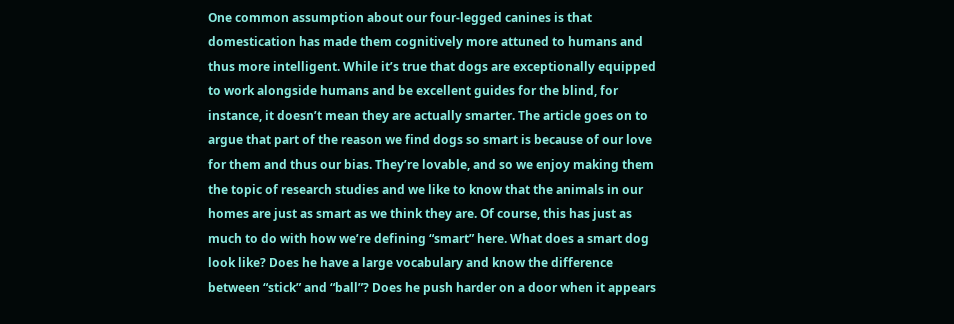One common assumption about our four-legged canines is that domestication has made them cognitively more attuned to humans and thus more intelligent. While it’s true that dogs are exceptionally equipped to work alongside humans and be excellent guides for the blind, for instance, it doesn’t mean they are actually smarter. The article goes on to argue that part of the reason we find dogs so smart is because of our love for them and thus our bias. They’re lovable, and so we enjoy making them the topic of research studies and we like to know that the animals in our homes are just as smart as we think they are. Of course, this has just as much to do with how we’re defining “smart” here. What does a smart dog look like? Does he have a large vocabulary and know the difference between “stick” and “ball”? Does he push harder on a door when it appears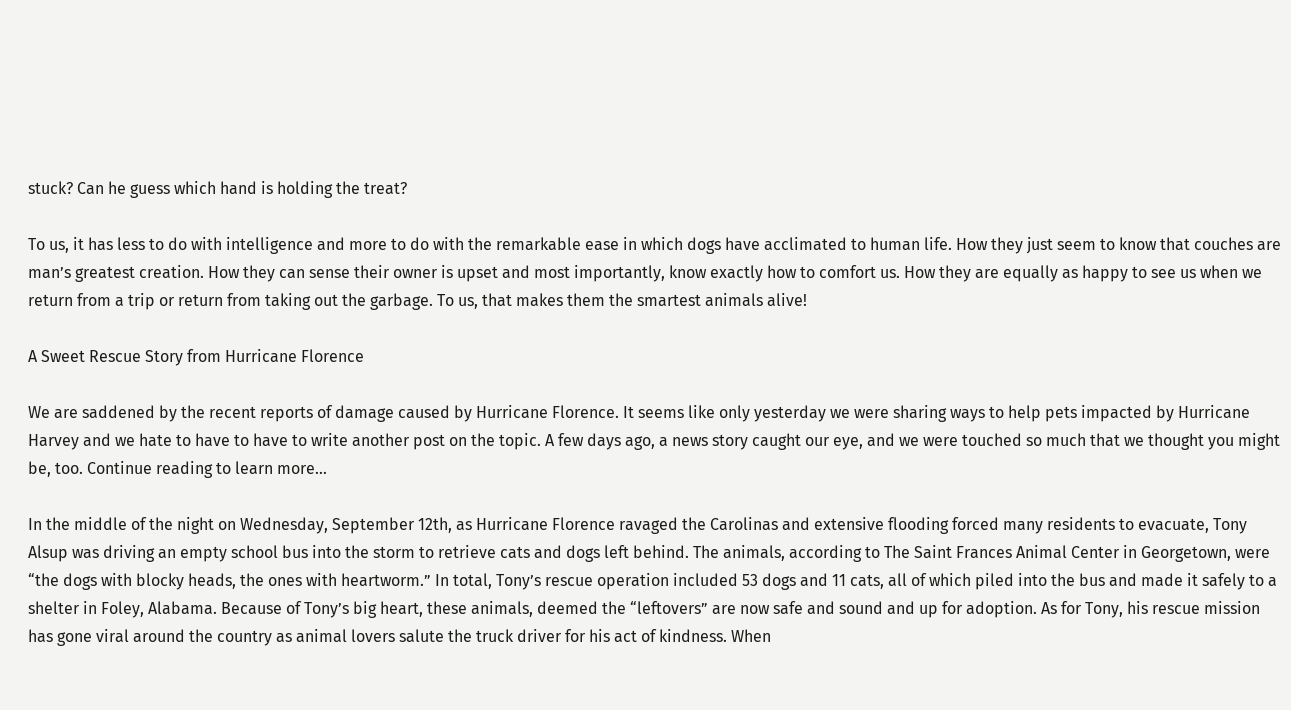stuck? Can he guess which hand is holding the treat?

To us, it has less to do with intelligence and more to do with the remarkable ease in which dogs have acclimated to human life. How they just seem to know that couches are man’s greatest creation. How they can sense their owner is upset and most importantly, know exactly how to comfort us. How they are equally as happy to see us when we return from a trip or return from taking out the garbage. To us, that makes them the smartest animals alive!

A Sweet Rescue Story from Hurricane Florence

We are saddened by the recent reports of damage caused by Hurricane Florence. It seems like only yesterday we were sharing ways to help pets impacted by Hurricane Harvey and we hate to have to have to write another post on the topic. A few days ago, a news story caught our eye, and we were touched so much that we thought you might be, too. Continue reading to learn more…

In the middle of the night on Wednesday, September 12th, as Hurricane Florence ravaged the Carolinas and extensive flooding forced many residents to evacuate, Tony Alsup was driving an empty school bus into the storm to retrieve cats and dogs left behind. The animals, according to The Saint Frances Animal Center in Georgetown, were “the dogs with blocky heads, the ones with heartworm.” In total, Tony’s rescue operation included 53 dogs and 11 cats, all of which piled into the bus and made it safely to a shelter in Foley, Alabama. Because of Tony’s big heart, these animals, deemed the “leftovers” are now safe and sound and up for adoption. As for Tony, his rescue mission has gone viral around the country as animal lovers salute the truck driver for his act of kindness. When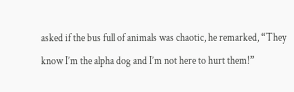asked if the bus full of animals was chaotic, he remarked, “They know I’m the alpha dog and I’m not here to hurt them!”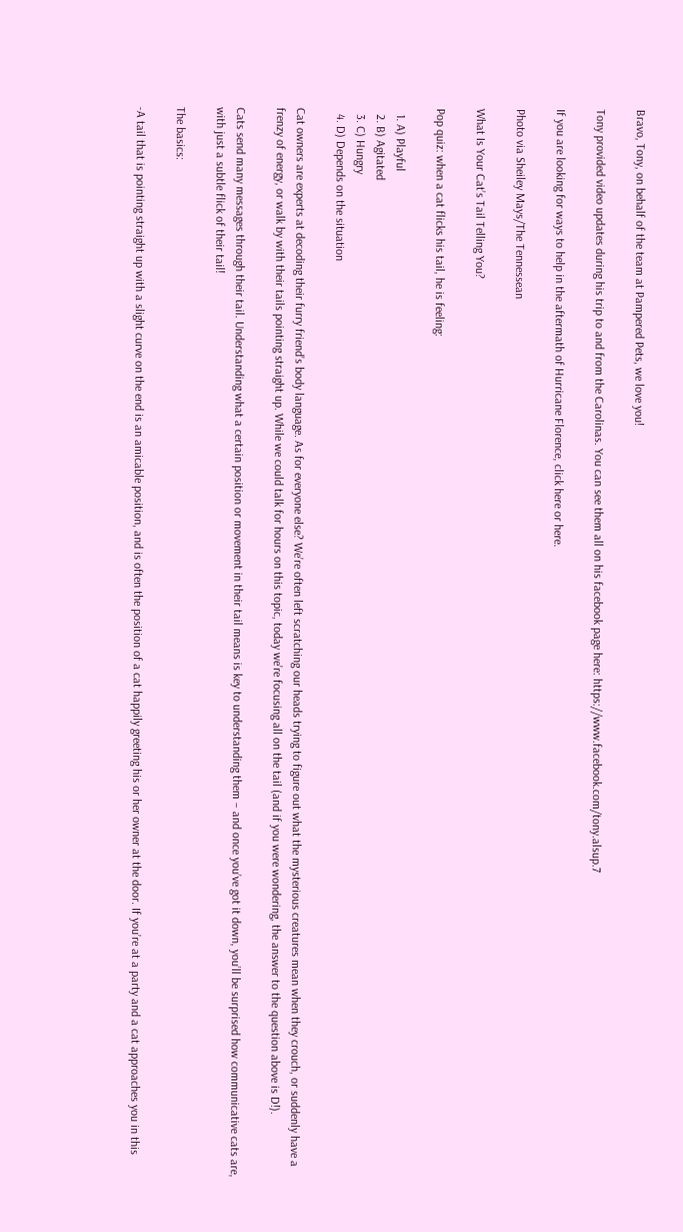Bravo, Tony, on behalf of the team at Pampered Pets, we love you!

Tony provided video updates during his trip to and from the Carolinas. You can see them all on his facebook page here: https://www.facebook.com/tony.alsup.7

If you are looking for ways to help in the aftermath of Hurricane Florence, click here or here.

Photo via Sheiley Mays/The Tennessean

What Is Your Cat’s Tail Telling You?

Pop quiz: when a cat flicks his tail, he is feeling:

  1. A) Playful
  2. B) Agitated
  3. C) Hungry
  4. D) Depends on the situation

Cat owners are experts at decoding their furry friend’s body language. As for everyone else? We’re often left scratching our heads trying to figure out what the mysterious creatures mean when they crouch, or suddenly have a frenzy of energy, or walk by with their tails pointing straight up. While we could talk for hours on this topic, today we’re focusing all on the tail (and if you were wondering, the answer to the question above is D!).

Cats send many messages through their tail. Understanding what a certain position or movement in their tail means is key to understanding them – and once you’ve got it down, you’ll be surprised how communicative cats are, with just a subtle flick of their tail!

The basics:

-A tail that is pointing straight up with a slight curve on the end is an amicable position, and is often the position of a cat happily greeting his or her owner at the door. If you’re at a party and a cat approaches you in this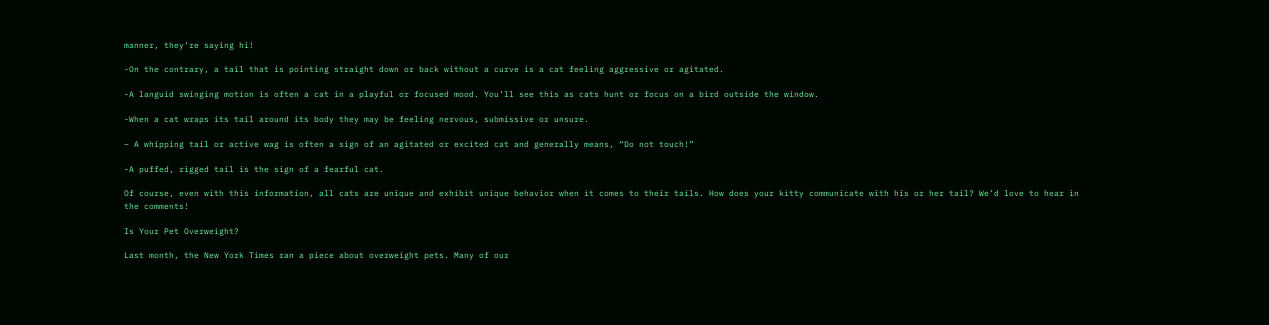manner, they’re saying hi!

-On the contrary, a tail that is pointing straight down or back without a curve is a cat feeling aggressive or agitated.

-A languid swinging motion is often a cat in a playful or focused mood. You’ll see this as cats hunt or focus on a bird outside the window.

-When a cat wraps its tail around its body they may be feeling nervous, submissive or unsure.

– A whipping tail or active wag is often a sign of an agitated or excited cat and generally means, “Do not touch!”

-A puffed, rigged tail is the sign of a fearful cat.

Of course, even with this information, all cats are unique and exhibit unique behavior when it comes to their tails. How does your kitty communicate with his or her tail? We’d love to hear in the comments!

Is Your Pet Overweight?

Last month, the New York Times ran a piece about overweight pets. Many of our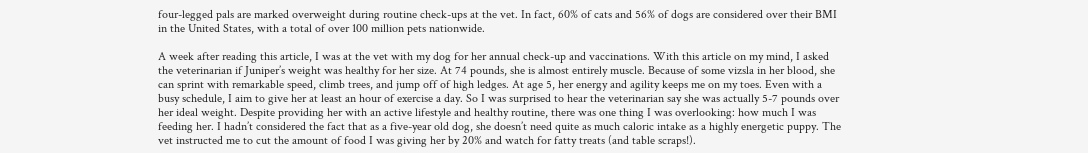four-legged pals are marked overweight during routine check-ups at the vet. In fact, 60% of cats and 56% of dogs are considered over their BMI in the United States, with a total of over 100 million pets nationwide.

A week after reading this article, I was at the vet with my dog for her annual check-up and vaccinations. With this article on my mind, I asked the veterinarian if Juniper’s weight was healthy for her size. At 74 pounds, she is almost entirely muscle. Because of some vizsla in her blood, she can sprint with remarkable speed, climb trees, and jump off of high ledges. At age 5, her energy and agility keeps me on my toes. Even with a busy schedule, I aim to give her at least an hour of exercise a day. So I was surprised to hear the veterinarian say she was actually 5-7 pounds over her ideal weight. Despite providing her with an active lifestyle and healthy routine, there was one thing I was overlooking: how much I was feeding her. I hadn’t considered the fact that as a five-year old dog, she doesn’t need quite as much caloric intake as a highly energetic puppy. The vet instructed me to cut the amount of food I was giving her by 20% and watch for fatty treats (and table scraps!).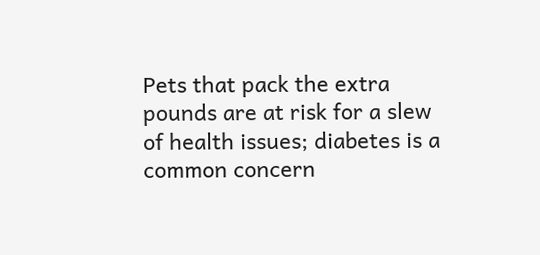Pets that pack the extra pounds are at risk for a slew of health issues; diabetes is a common concern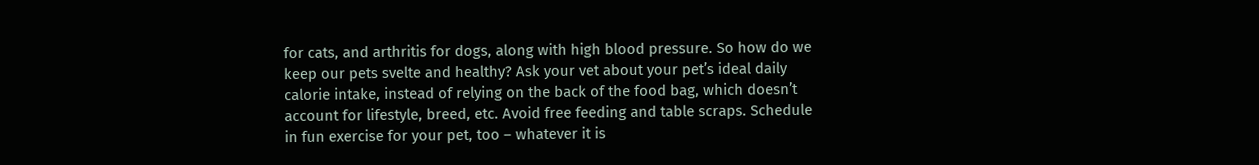for cats, and arthritis for dogs, along with high blood pressure. So how do we keep our pets svelte and healthy? Ask your vet about your pet’s ideal daily calorie intake, instead of relying on the back of the food bag, which doesn’t account for lifestyle, breed, etc. Avoid free feeding and table scraps. Schedule in fun exercise for your pet, too – whatever it is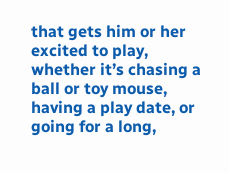that gets him or her excited to play, whether it’s chasing a ball or toy mouse, having a play date, or going for a long,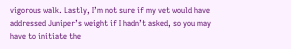vigorous walk. Lastly, I’m not sure if my vet would have addressed Juniper’s weight if I hadn’t asked, so you may have to initiate the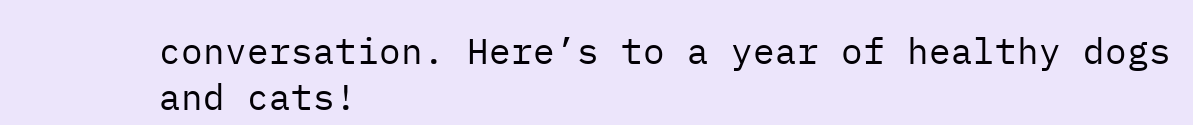conversation. Here’s to a year of healthy dogs and cats!